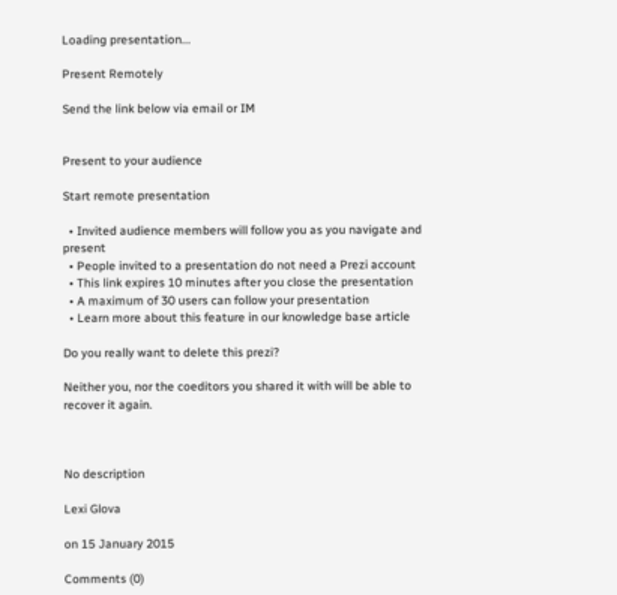Loading presentation...

Present Remotely

Send the link below via email or IM


Present to your audience

Start remote presentation

  • Invited audience members will follow you as you navigate and present
  • People invited to a presentation do not need a Prezi account
  • This link expires 10 minutes after you close the presentation
  • A maximum of 30 users can follow your presentation
  • Learn more about this feature in our knowledge base article

Do you really want to delete this prezi?

Neither you, nor the coeditors you shared it with will be able to recover it again.



No description

Lexi Glova

on 15 January 2015

Comments (0)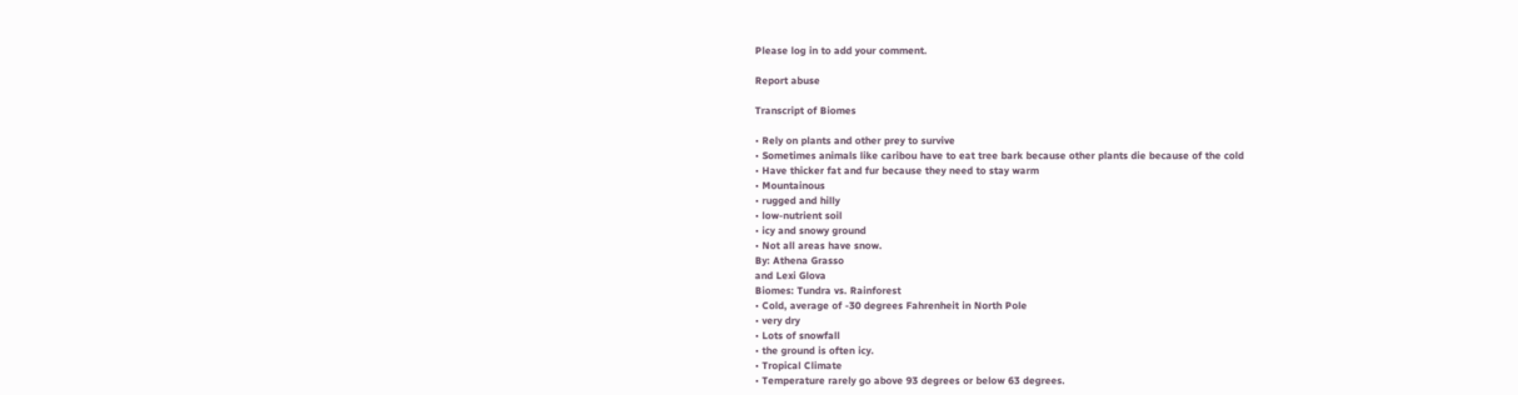Please log in to add your comment.

Report abuse

Transcript of Biomes

• Rely on plants and other prey to survive
• Sometimes animals like caribou have to eat tree bark because other plants die because of the cold
• Have thicker fat and fur because they need to stay warm
• Mountainous
• rugged and hilly
• low-nutrient soil
• icy and snowy ground
• Not all areas have snow.
By: Athena Grasso
and Lexi Glova
Biomes: Tundra vs. Rainforest
• Cold, average of -30 degrees Fahrenheit in North Pole
• very dry
• Lots of snowfall
• the ground is often icy.
• Tropical Climate
• Temperature rarely go above 93 degrees or below 63 degrees.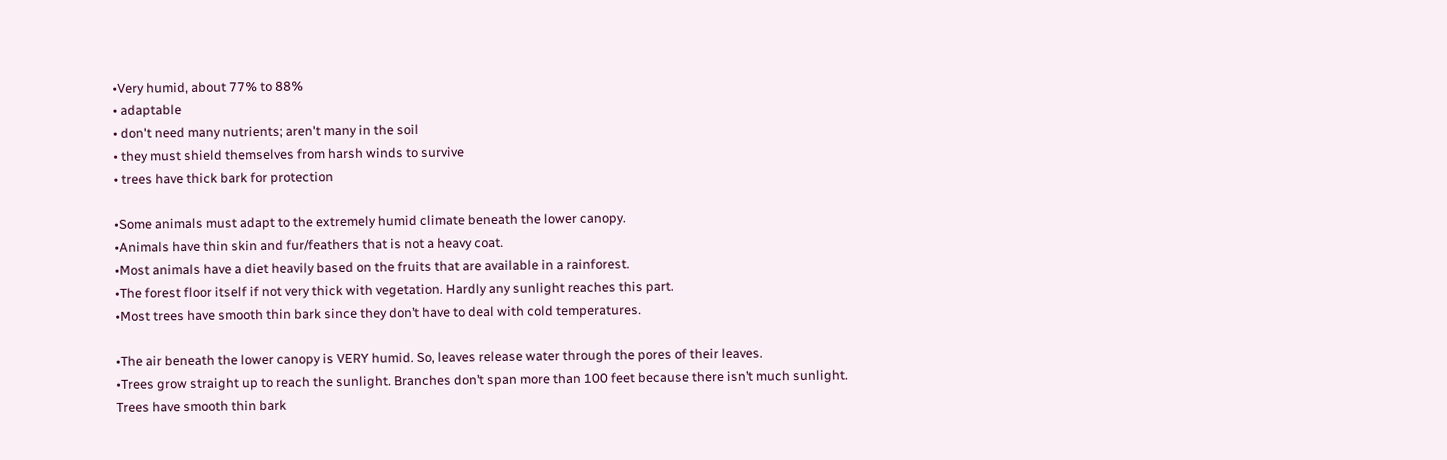•Very humid, about 77% to 88%
• adaptable
• don't need many nutrients; aren't many in the soil
• they must shield themselves from harsh winds to survive
• trees have thick bark for protection

•Some animals must adapt to the extremely humid climate beneath the lower canopy.
•Animals have thin skin and fur/feathers that is not a heavy coat.
•Most animals have a diet heavily based on the fruits that are available in a rainforest.
•The forest floor itself if not very thick with vegetation. Hardly any sunlight reaches this part.
•Most trees have smooth thin bark since they don’t have to deal with cold temperatures.

•The air beneath the lower canopy is VERY humid. So, leaves release water through the pores of their leaves.
•Trees grow straight up to reach the sunlight. Branches don’t span more than 100 feet because there isn’t much sunlight.
Trees have smooth thin bark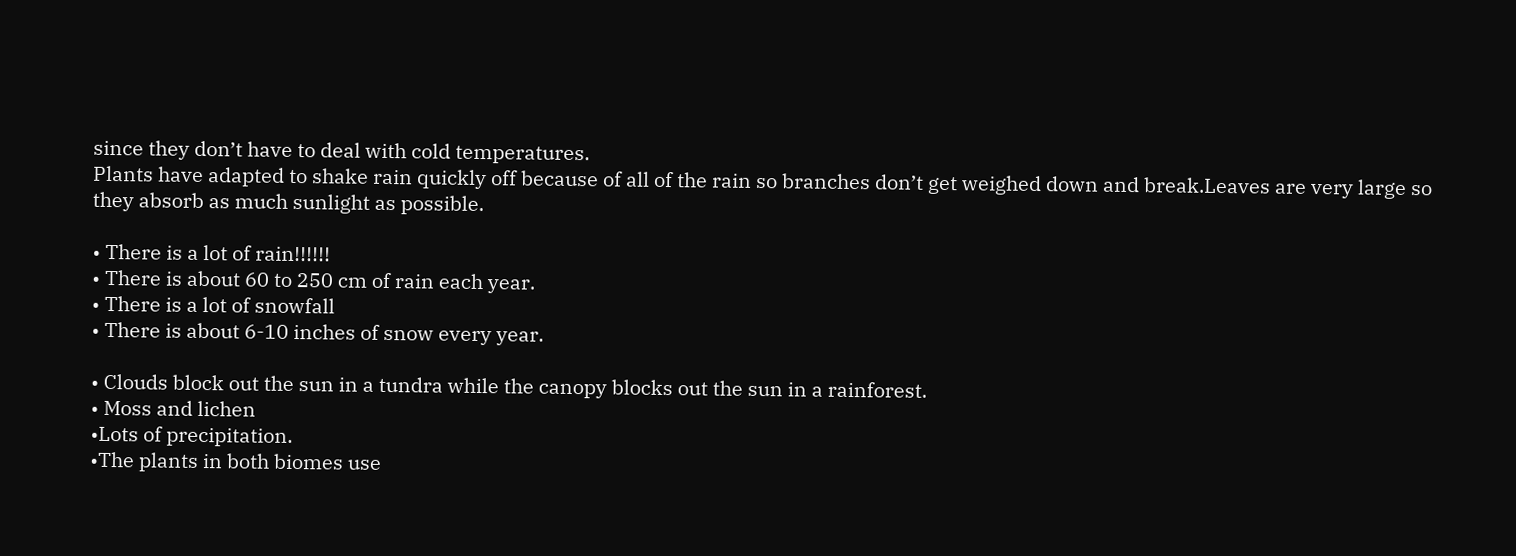since they don’t have to deal with cold temperatures.
Plants have adapted to shake rain quickly off because of all of the rain so branches don’t get weighed down and break.Leaves are very large so they absorb as much sunlight as possible.

• There is a lot of rain!!!!!!
• There is about 60 to 250 cm of rain each year.
• There is a lot of snowfall
• There is about 6-10 inches of snow every year.

• Clouds block out the sun in a tundra while the canopy blocks out the sun in a rainforest.
• Moss and lichen
•Lots of precipitation.
•The plants in both biomes use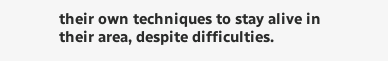their own techniques to stay alive in their area, despite difficulties.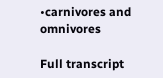•carnivores and omnivores

Full transcript